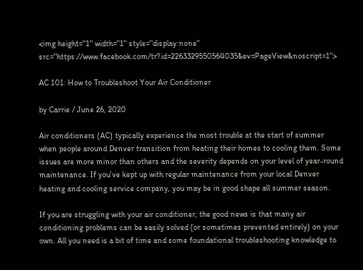<img height="1" width="1" style="display:none" src="https://www.facebook.com/tr?id=2263329550564035&ev=PageView&noscript=1">

AC 101: How to Troubleshoot Your Air Conditioner

by Carrie / June 26, 2020

Air conditioners (AC) typically experience the most trouble at the start of summer when people around Denver transition from heating their homes to cooling them. Some issues are more minor than others and the severity depends on your level of year-round maintenance. If you've kept up with regular maintenance from your local Denver heating and cooling service company, you may be in good shape all summer season.

If you are struggling with your air conditioner, the good news is that many air conditioning problems can be easily solved (or sometimes prevented entirely) on your own. All you need is a bit of time and some foundational troubleshooting knowledge to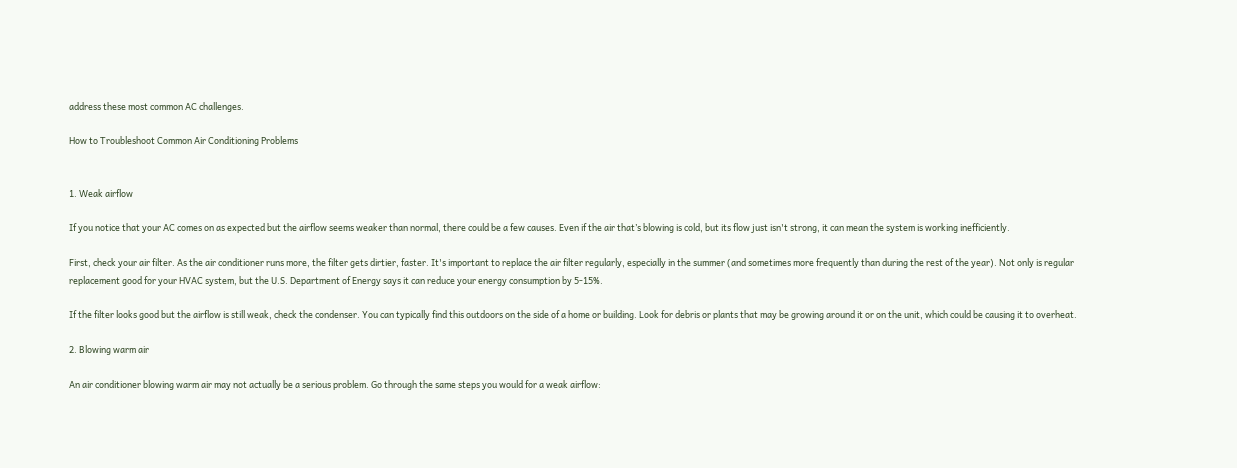address these most common AC challenges.

How to Troubleshoot Common Air Conditioning Problems


1. Weak airflow

If you notice that your AC comes on as expected but the airflow seems weaker than normal, there could be a few causes. Even if the air that’s blowing is cold, but its flow just isn't strong, it can mean the system is working inefficiently.

First, check your air filter. As the air conditioner runs more, the filter gets dirtier, faster. It's important to replace the air filter regularly, especially in the summer (and sometimes more frequently than during the rest of the year). Not only is regular replacement good for your HVAC system, but the U.S. Department of Energy says it can reduce your energy consumption by 5-15%.

If the filter looks good but the airflow is still weak, check the condenser. You can typically find this outdoors on the side of a home or building. Look for debris or plants that may be growing around it or on the unit, which could be causing it to overheat.

2. Blowing warm air

An air conditioner blowing warm air may not actually be a serious problem. Go through the same steps you would for a weak airflow: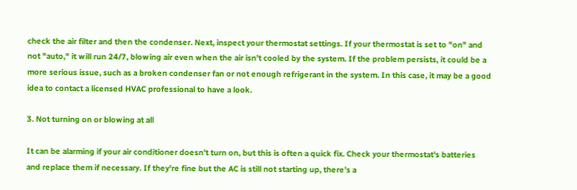check the air filter and then the condenser. Next, inspect your thermostat settings. If your thermostat is set to "on" and not "auto," it will run 24/7, blowing air even when the air isn't cooled by the system. If the problem persists, it could be a more serious issue, such as a broken condenser fan or not enough refrigerant in the system. In this case, it may be a good idea to contact a licensed HVAC professional to have a look.

3. Not turning on or blowing at all

It can be alarming if your air conditioner doesn't turn on, but this is often a quick fix. Check your thermostat's batteries and replace them if necessary. If they're fine but the AC is still not starting up, there’s a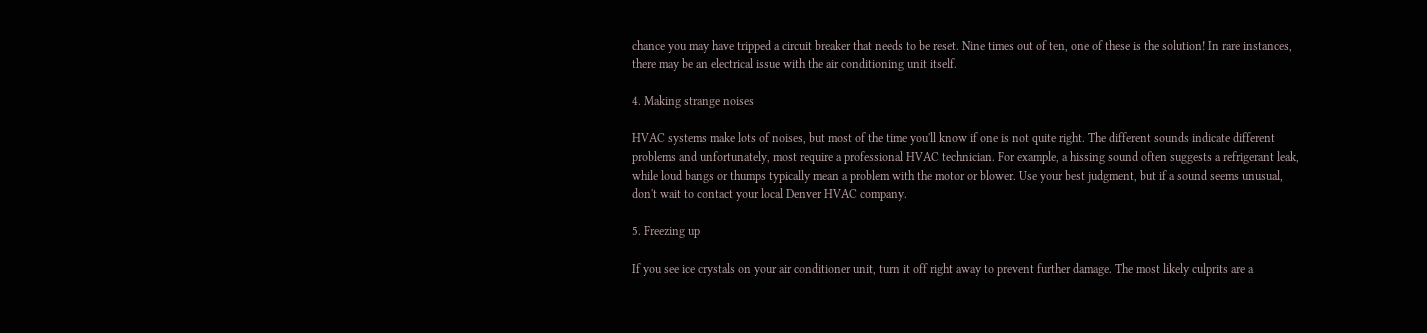chance you may have tripped a circuit breaker that needs to be reset. Nine times out of ten, one of these is the solution! In rare instances, there may be an electrical issue with the air conditioning unit itself.

4. Making strange noises

HVAC systems make lots of noises, but most of the time you'll know if one is not quite right. The different sounds indicate different problems and unfortunately, most require a professional HVAC technician. For example, a hissing sound often suggests a refrigerant leak, while loud bangs or thumps typically mean a problem with the motor or blower. Use your best judgment, but if a sound seems unusual, don't wait to contact your local Denver HVAC company.

5. Freezing up

If you see ice crystals on your air conditioner unit, turn it off right away to prevent further damage. The most likely culprits are a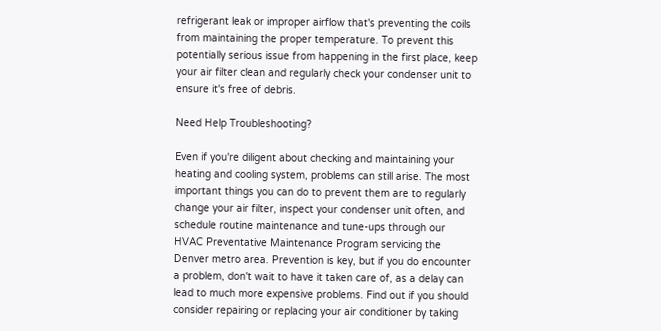refrigerant leak or improper airflow that's preventing the coils from maintaining the proper temperature. To prevent this potentially serious issue from happening in the first place, keep your air filter clean and regularly check your condenser unit to ensure it's free of debris.

Need Help Troubleshooting?

Even if you're diligent about checking and maintaining your heating and cooling system, problems can still arise. The most important things you can do to prevent them are to regularly change your air filter, inspect your condenser unit often, and schedule routine maintenance and tune-ups through our HVAC Preventative Maintenance Program servicing the Denver metro area. Prevention is key, but if you do encounter a problem, don't wait to have it taken care of, as a delay can lead to much more expensive problems. Find out if you should consider repairing or replacing your air conditioner by taking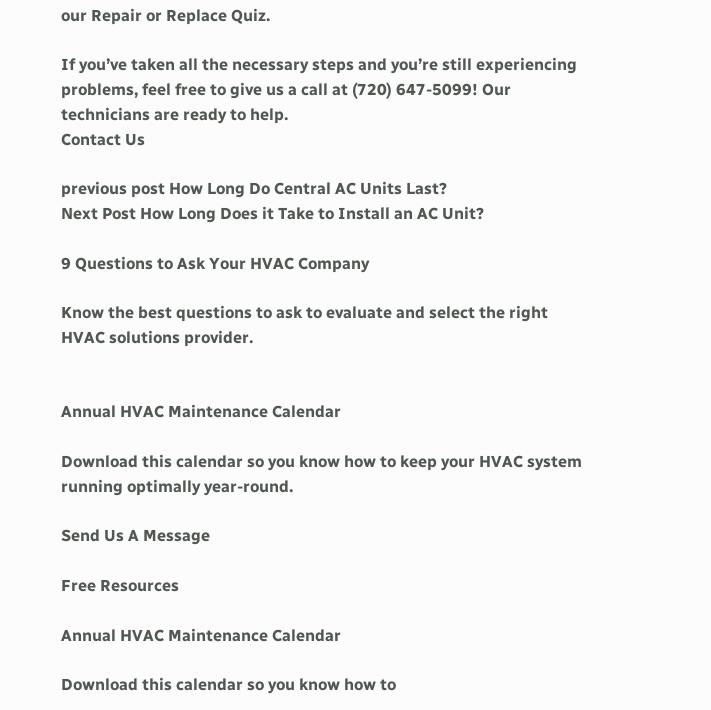our Repair or Replace Quiz.

If you’ve taken all the necessary steps and you’re still experiencing problems, feel free to give us a call at (720) 647-5099! Our technicians are ready to help.
Contact Us

previous post How Long Do Central AC Units Last?
Next Post How Long Does it Take to Install an AC Unit?

9 Questions to Ask Your HVAC Company

Know the best questions to ask to evaluate and select the right HVAC solutions provider.


Annual HVAC Maintenance Calendar

Download this calendar so you know how to keep your HVAC system running optimally year-round.

Send Us A Message

Free Resources

Annual HVAC Maintenance Calendar

Download this calendar so you know how to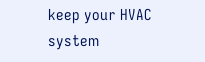keep your HVAC system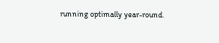running optimally year-round.